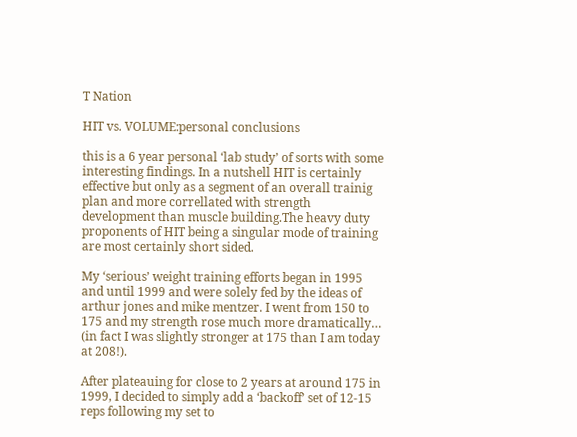T Nation

HIT vs. VOLUME:personal conclusions

this is a 6 year personal ‘lab study’ of sorts with some interesting findings. In a nutshell HIT is certainly effective but only as a segment of an overall trainig plan and more correllated with strength development than muscle building.The heavy duty proponents of HIT being a singular mode of training are most certainly short sided.

My ‘serious’ weight training efforts began in 1995 and until 1999 and were solely fed by the ideas of arthur jones and mike mentzer. I went from 150 to 175 and my strength rose much more dramatically… (in fact I was slightly stronger at 175 than I am today at 208!).

After plateauing for close to 2 years at around 175 in 1999, I decided to simply add a ‘backoff’ set of 12-15 reps following my set to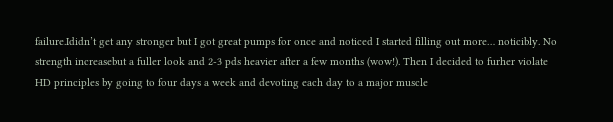failure.Ididn’t get any stronger but I got great pumps for once and noticed I started filling out more… noticibly. No strength increasebut a fuller look and 2-3 pds heavier after a few months (wow!). Then I decided to furher violate HD principles by going to four days a week and devoting each day to a major muscle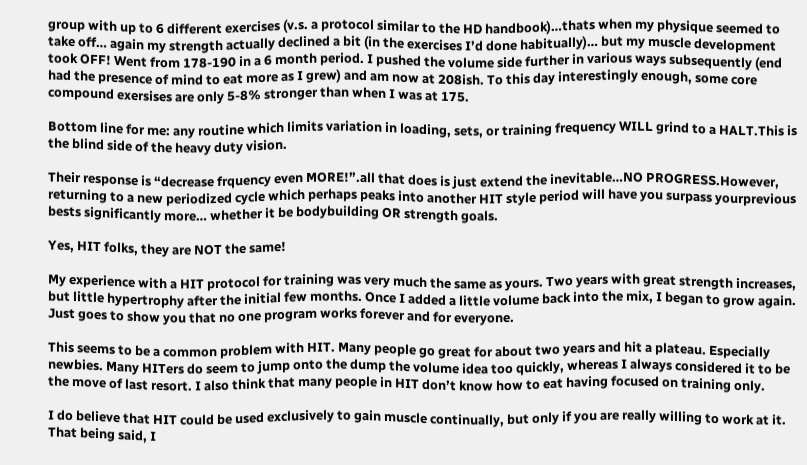group with up to 6 different exercises (v.s. a protocol similar to the HD handbook)…thats when my physique seemed to take off… again my strength actually declined a bit (in the exercises I’d done habitually)… but my muscle development took OFF! Went from 178-190 in a 6 month period. I pushed the volume side further in various ways subsequently (end had the presence of mind to eat more as I grew) and am now at 208ish. To this day interestingly enough, some core compound exersises are only 5-8% stronger than when I was at 175.

Bottom line for me: any routine which limits variation in loading, sets, or training frequency WILL grind to a HALT.This is the blind side of the heavy duty vision.

Their response is “decrease frquency even MORE!”.all that does is just extend the inevitable…NO PROGRESS.However, returning to a new periodized cycle which perhaps peaks into another HIT style period will have you surpass yourprevious bests significantly more… whether it be bodybuilding OR strength goals.

Yes, HIT folks, they are NOT the same!

My experience with a HIT protocol for training was very much the same as yours. Two years with great strength increases, but little hypertrophy after the initial few months. Once I added a little volume back into the mix, I began to grow again. Just goes to show you that no one program works forever and for everyone.

This seems to be a common problem with HIT. Many people go great for about two years and hit a plateau. Especially newbies. Many HITers do seem to jump onto the dump the volume idea too quickly, whereas I always considered it to be the move of last resort. I also think that many people in HIT don’t know how to eat having focused on training only.

I do believe that HIT could be used exclusively to gain muscle continually, but only if you are really willing to work at it. That being said, I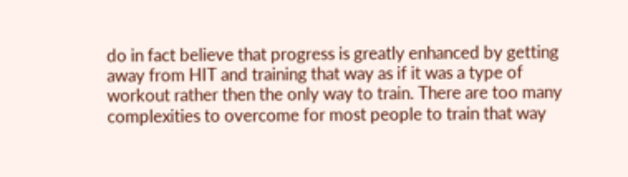do in fact believe that progress is greatly enhanced by getting away from HIT and training that way as if it was a type of workout rather then the only way to train. There are too many complexities to overcome for most people to train that way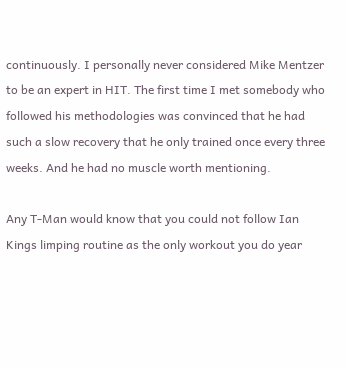continuously. I personally never considered Mike Mentzer to be an expert in HIT. The first time I met somebody who followed his methodologies was convinced that he had such a slow recovery that he only trained once every three weeks. And he had no muscle worth mentioning.

Any T-Man would know that you could not follow Ian Kings limping routine as the only workout you do year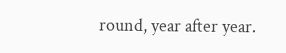round, year after year.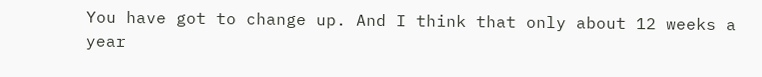You have got to change up. And I think that only about 12 weeks a year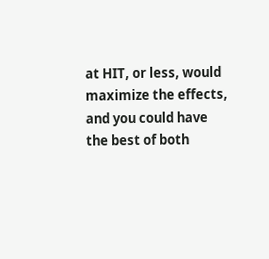at HIT, or less, would maximize the effects, and you could have the best of both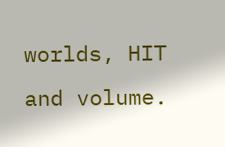worlds, HIT and volume.